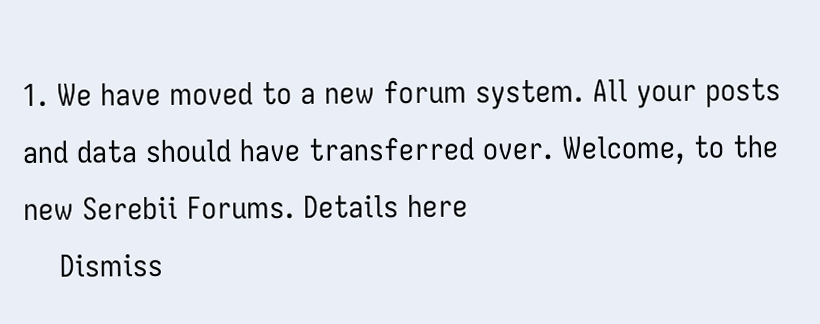1. We have moved to a new forum system. All your posts and data should have transferred over. Welcome, to the new Serebii Forums. Details here
    Dismiss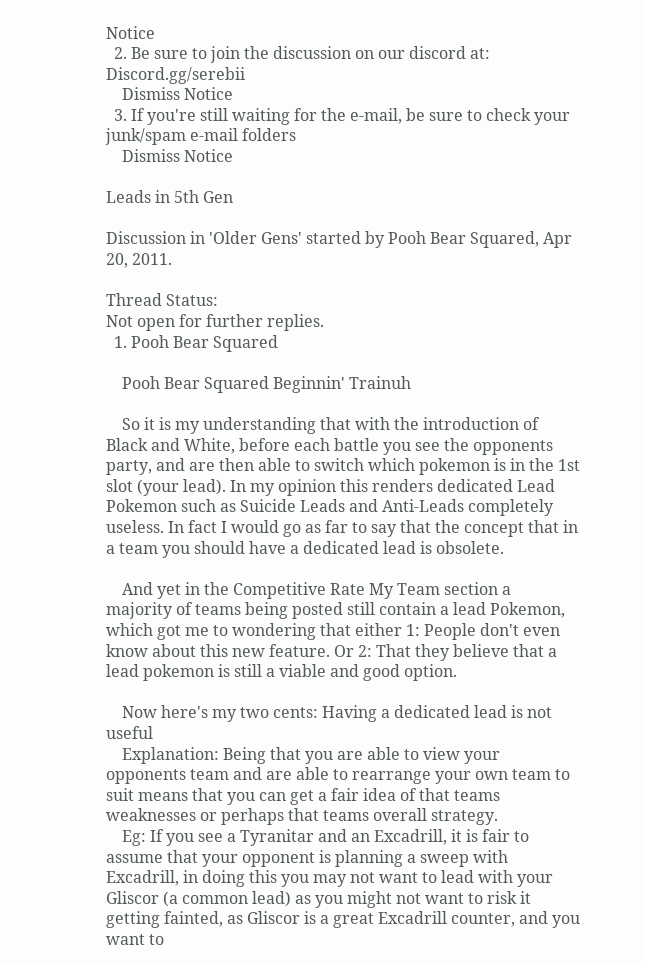Notice
  2. Be sure to join the discussion on our discord at: Discord.gg/serebii
    Dismiss Notice
  3. If you're still waiting for the e-mail, be sure to check your junk/spam e-mail folders
    Dismiss Notice

Leads in 5th Gen

Discussion in 'Older Gens' started by Pooh Bear Squared, Apr 20, 2011.

Thread Status:
Not open for further replies.
  1. Pooh Bear Squared

    Pooh Bear Squared Beginnin' Trainuh

    So it is my understanding that with the introduction of Black and White, before each battle you see the opponents party, and are then able to switch which pokemon is in the 1st slot (your lead). In my opinion this renders dedicated Lead Pokemon such as Suicide Leads and Anti-Leads completely useless. In fact I would go as far to say that the concept that in a team you should have a dedicated lead is obsolete.

    And yet in the Competitive Rate My Team section a majority of teams being posted still contain a lead Pokemon, which got me to wondering that either 1: People don't even know about this new feature. Or 2: That they believe that a lead pokemon is still a viable and good option.

    Now here's my two cents: Having a dedicated lead is not useful
    Explanation: Being that you are able to view your opponents team and are able to rearrange your own team to suit means that you can get a fair idea of that teams weaknesses or perhaps that teams overall strategy.
    Eg: If you see a Tyranitar and an Excadrill, it is fair to assume that your opponent is planning a sweep with Excadrill, in doing this you may not want to lead with your Gliscor (a common lead) as you might not want to risk it getting fainted, as Gliscor is a great Excadrill counter, and you want to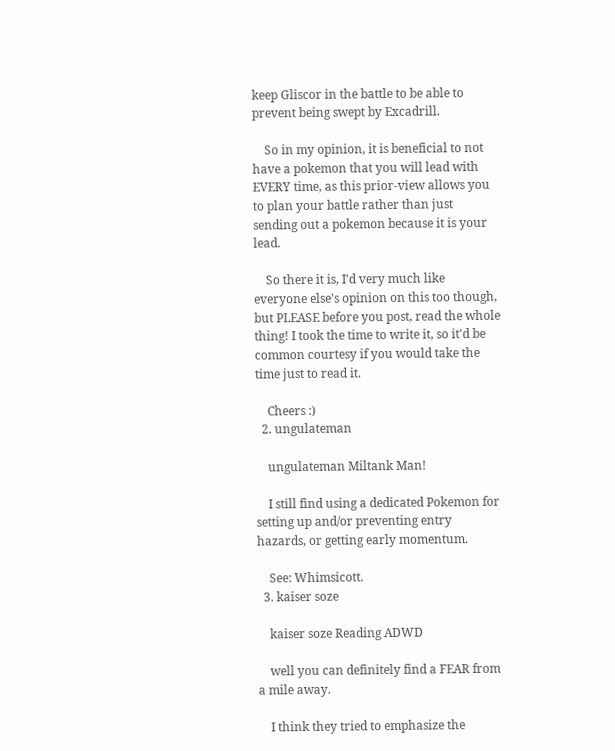keep Gliscor in the battle to be able to prevent being swept by Excadrill.

    So in my opinion, it is beneficial to not have a pokemon that you will lead with EVERY time, as this prior-view allows you to plan your battle rather than just sending out a pokemon because it is your lead.

    So there it is, I'd very much like everyone else's opinion on this too though, but PLEASE before you post, read the whole thing! I took the time to write it, so it'd be common courtesy if you would take the time just to read it.

    Cheers :)
  2. ungulateman

    ungulateman Miltank Man!

    I still find using a dedicated Pokemon for setting up and/or preventing entry hazards, or getting early momentum.

    See: Whimsicott.
  3. kaiser soze

    kaiser soze Reading ADWD

    well you can definitely find a FEAR from a mile away.

    I think they tried to emphasize the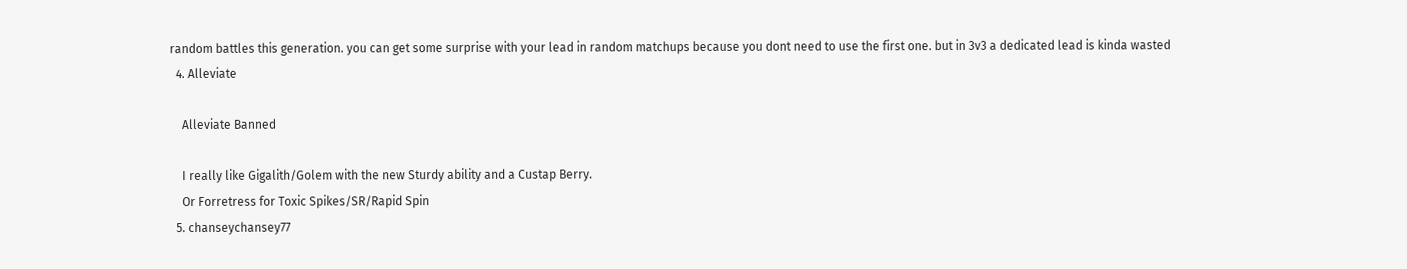random battles this generation. you can get some surprise with your lead in random matchups because you dont need to use the first one. but in 3v3 a dedicated lead is kinda wasted
  4. Alleviate

    Alleviate Banned

    I really like Gigalith/Golem with the new Sturdy ability and a Custap Berry.
    Or Forretress for Toxic Spikes/SR/Rapid Spin
  5. chanseychansey77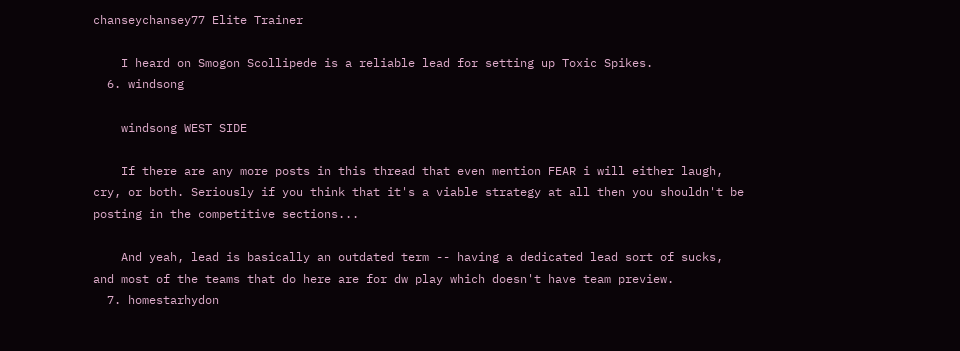chanseychansey77 Elite Trainer

    I heard on Smogon Scollipede is a reliable lead for setting up Toxic Spikes.
  6. windsong

    windsong WEST SIDE

    If there are any more posts in this thread that even mention FEAR i will either laugh, cry, or both. Seriously if you think that it's a viable strategy at all then you shouldn't be posting in the competitive sections...

    And yeah, lead is basically an outdated term -- having a dedicated lead sort of sucks, and most of the teams that do here are for dw play which doesn't have team preview.
  7. homestarhydon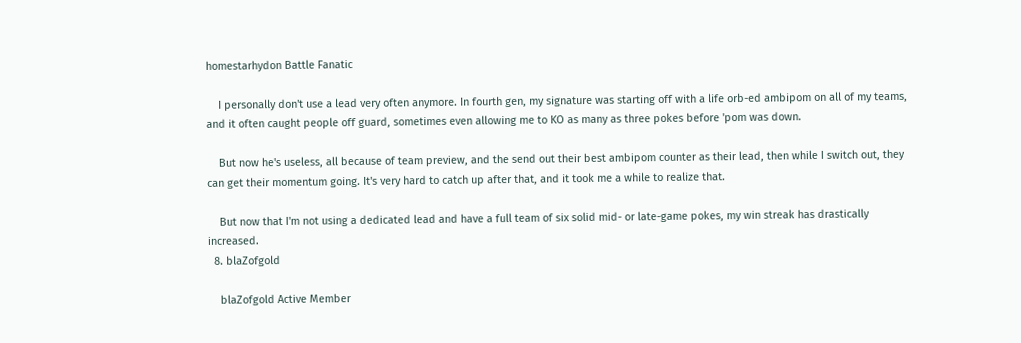homestarhydon Battle Fanatic

    I personally don't use a lead very often anymore. In fourth gen, my signature was starting off with a life orb-ed ambipom on all of my teams, and it often caught people off guard, sometimes even allowing me to KO as many as three pokes before 'pom was down.

    But now he's useless, all because of team preview, and the send out their best ambipom counter as their lead, then while I switch out, they can get their momentum going. It's very hard to catch up after that, and it took me a while to realize that.

    But now that I'm not using a dedicated lead and have a full team of six solid mid- or late-game pokes, my win streak has drastically increased.
  8. blaZofgold

    blaZofgold Active Member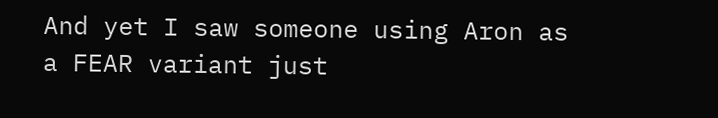And yet I saw someone using Aron as a FEAR variant just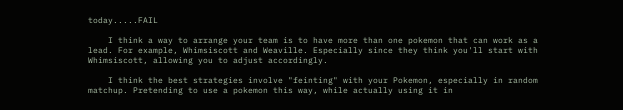today.....FAIL

    I think a way to arrange your team is to have more than one pokemon that can work as a lead. For example, Whimsiscott and Weaville. Especially since they think you'll start with Whimsiscott, allowing you to adjust accordingly.

    I think the best strategies involve "feinting" with your Pokemon, especially in random matchup. Pretending to use a pokemon this way, while actually using it in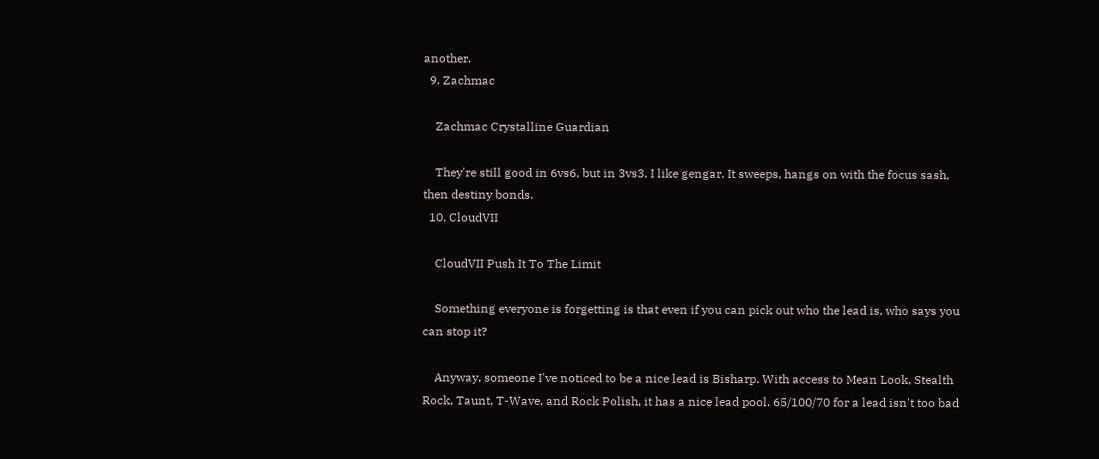another.
  9. Zachmac

    Zachmac Crystalline Guardian

    They're still good in 6vs6, but in 3vs3, I like gengar. It sweeps, hangs on with the focus sash, then destiny bonds.
  10. CloudVII

    CloudVII Push It To The Limit

    Something everyone is forgetting is that even if you can pick out who the lead is, who says you can stop it?

    Anyway, someone I've noticed to be a nice lead is Bisharp. With access to Mean Look, Stealth Rock, Taunt, T-Wave, and Rock Polish, it has a nice lead pool. 65/100/70 for a lead isn't too bad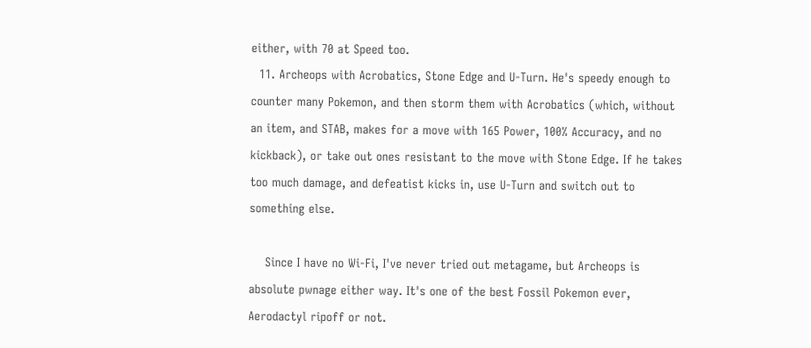either, with 70 at Speed too.
  11. Archeops with Acrobatics, Stone Edge and U-Turn. He's speedy enough to counter many Pokemon, and then storm them with Acrobatics (which, without an item, and STAB, makes for a move with 165 Power, 100% Accuracy, and no kickback), or take out ones resistant to the move with Stone Edge. If he takes too much damage, and defeatist kicks in, use U-Turn and switch out to something else.

    Since I have no Wi-Fi, I've never tried out metagame, but Archeops is absolute pwnage either way. It's one of the best Fossil Pokemon ever, Aerodactyl ripoff or not.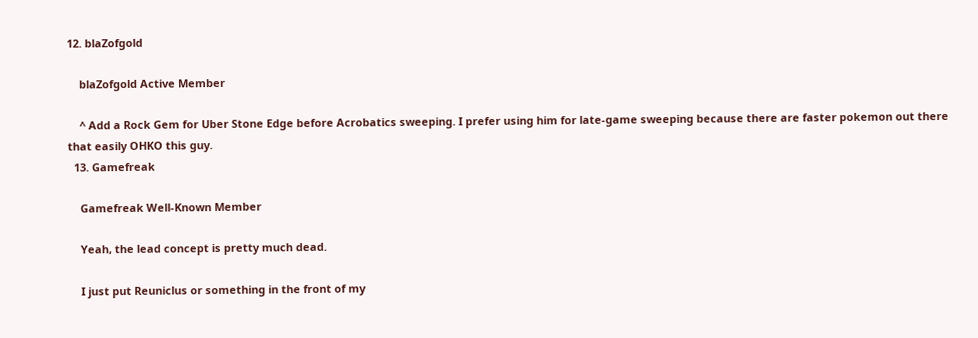12. blaZofgold

    blaZofgold Active Member

    ^ Add a Rock Gem for Uber Stone Edge before Acrobatics sweeping. I prefer using him for late-game sweeping because there are faster pokemon out there that easily OHKO this guy.
  13. Gamefreak

    Gamefreak Well-Known Member

    Yeah, the lead concept is pretty much dead.

    I just put Reuniclus or something in the front of my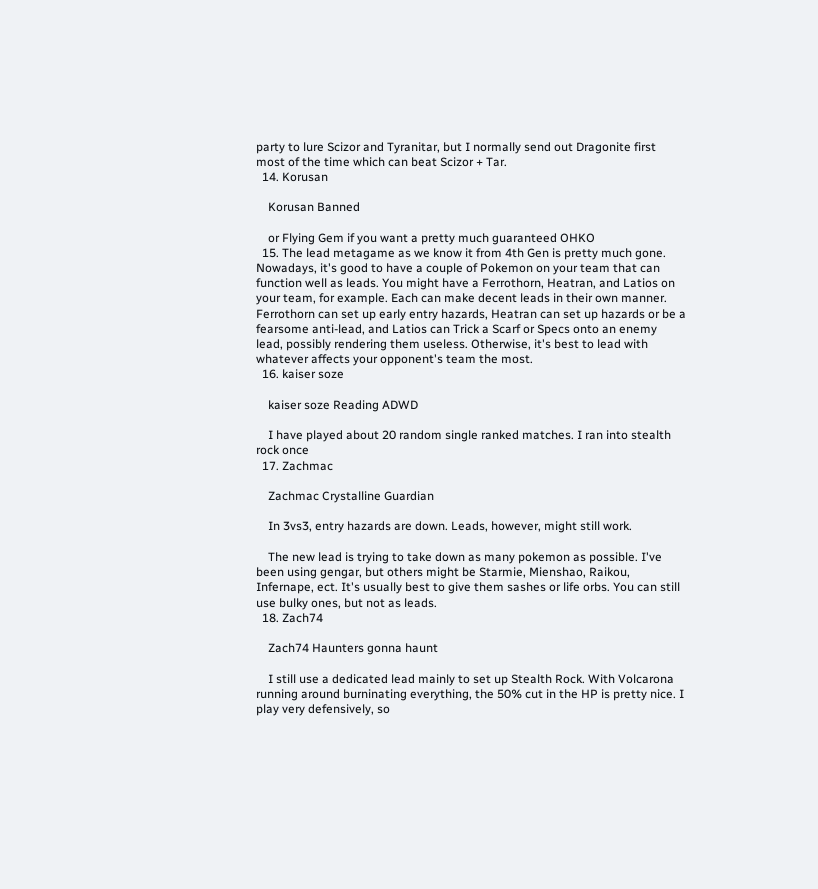party to lure Scizor and Tyranitar, but I normally send out Dragonite first most of the time which can beat Scizor + Tar.
  14. Korusan

    Korusan Banned

    or Flying Gem if you want a pretty much guaranteed OHKO
  15. The lead metagame as we know it from 4th Gen is pretty much gone. Nowadays, it's good to have a couple of Pokemon on your team that can function well as leads. You might have a Ferrothorn, Heatran, and Latios on your team, for example. Each can make decent leads in their own manner. Ferrothorn can set up early entry hazards, Heatran can set up hazards or be a fearsome anti-lead, and Latios can Trick a Scarf or Specs onto an enemy lead, possibly rendering them useless. Otherwise, it's best to lead with whatever affects your opponent's team the most.
  16. kaiser soze

    kaiser soze Reading ADWD

    I have played about 20 random single ranked matches. I ran into stealth rock once
  17. Zachmac

    Zachmac Crystalline Guardian

    In 3vs3, entry hazards are down. Leads, however, might still work.

    The new lead is trying to take down as many pokemon as possible. I've been using gengar, but others might be Starmie, Mienshao, Raikou, Infernape, ect. It's usually best to give them sashes or life orbs. You can still use bulky ones, but not as leads.
  18. Zach74

    Zach74 Haunters gonna haunt

    I still use a dedicated lead mainly to set up Stealth Rock. With Volcarona running around burninating everything, the 50% cut in the HP is pretty nice. I play very defensively, so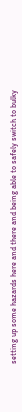setting up some hazards here and there and being able to safely switch to bulky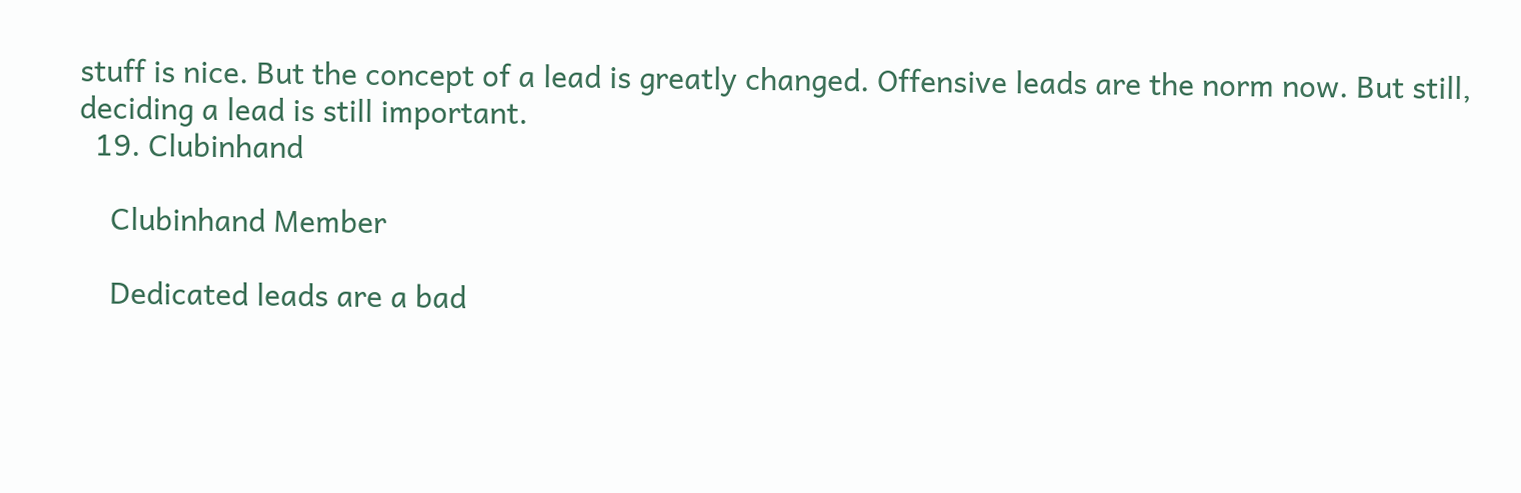stuff is nice. But the concept of a lead is greatly changed. Offensive leads are the norm now. But still, deciding a lead is still important.
  19. Clubinhand

    Clubinhand Member

    Dedicated leads are a bad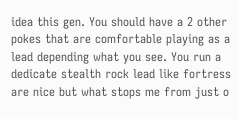idea this gen. You should have a 2 other pokes that are comfortable playing as a lead depending what you see. You run a dedicate stealth rock lead like fortress are nice but what stops me from just o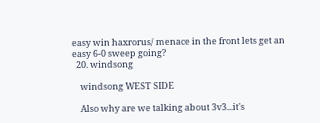easy win haxrorus/ menace in the front lets get an easy 6-0 sweep going?
  20. windsong

    windsong WEST SIDE

    Also why are we talking about 3v3...it's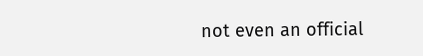not even an official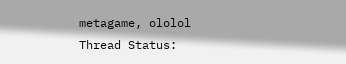metagame, ololol
Thread Status: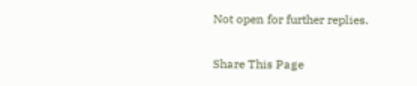Not open for further replies.

Share This Page